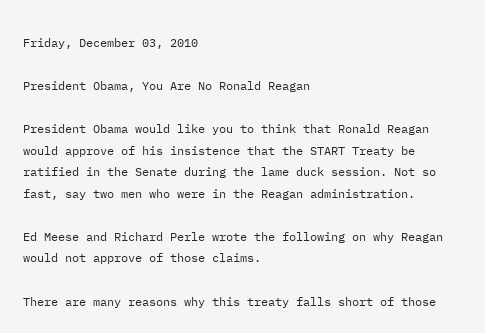Friday, December 03, 2010

President Obama, You Are No Ronald Reagan

President Obama would like you to think that Ronald Reagan would approve of his insistence that the START Treaty be ratified in the Senate during the lame duck session. Not so fast, say two men who were in the Reagan administration.

Ed Meese and Richard Perle wrote the following on why Reagan would not approve of those claims.

There are many reasons why this treaty falls short of those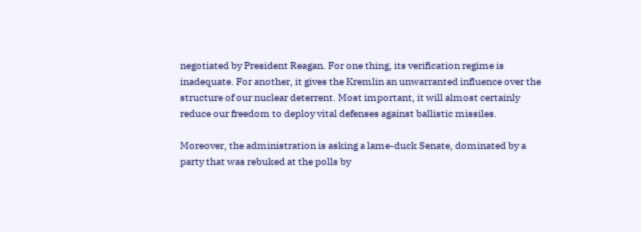negotiated by President Reagan. For one thing, its verification regime is inadequate. For another, it gives the Kremlin an unwarranted influence over the structure of our nuclear deterrent. Most important, it will almost certainly reduce our freedom to deploy vital defenses against ballistic missiles.

Moreover, the administration is asking a lame-duck Senate, dominated by a party that was rebuked at the polls by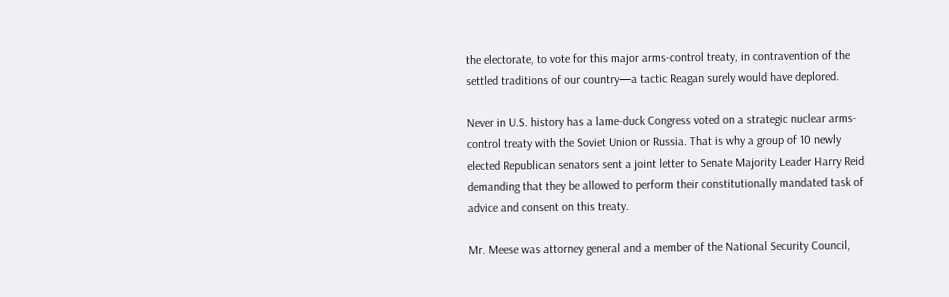the electorate, to vote for this major arms-control treaty, in contravention of the settled traditions of our country—a tactic Reagan surely would have deplored.

Never in U.S. history has a lame-duck Congress voted on a strategic nuclear arms-control treaty with the Soviet Union or Russia. That is why a group of 10 newly elected Republican senators sent a joint letter to Senate Majority Leader Harry Reid demanding that they be allowed to perform their constitutionally mandated task of advice and consent on this treaty.

Mr. Meese was attorney general and a member of the National Security Council,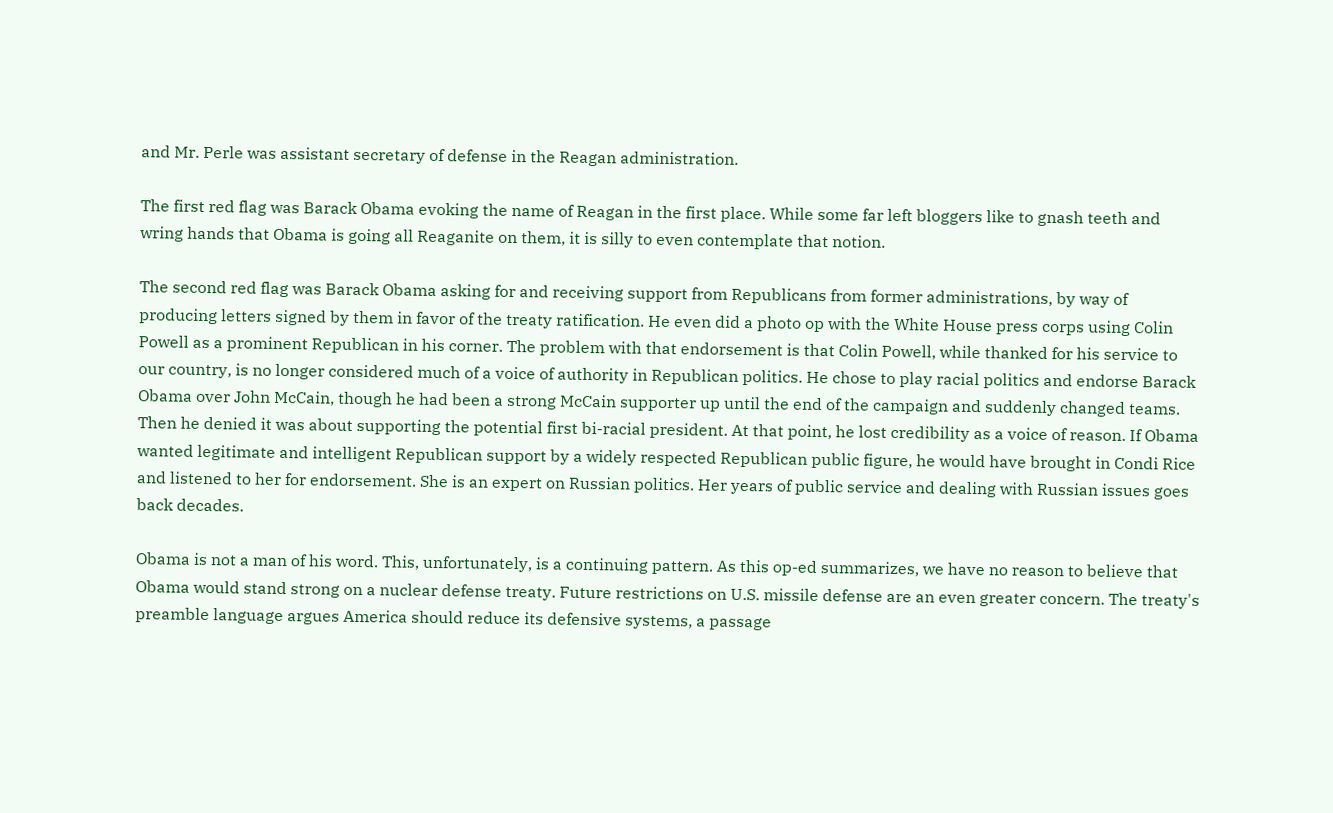and Mr. Perle was assistant secretary of defense in the Reagan administration.

The first red flag was Barack Obama evoking the name of Reagan in the first place. While some far left bloggers like to gnash teeth and wring hands that Obama is going all Reaganite on them, it is silly to even contemplate that notion.

The second red flag was Barack Obama asking for and receiving support from Republicans from former administrations, by way of producing letters signed by them in favor of the treaty ratification. He even did a photo op with the White House press corps using Colin Powell as a prominent Republican in his corner. The problem with that endorsement is that Colin Powell, while thanked for his service to our country, is no longer considered much of a voice of authority in Republican politics. He chose to play racial politics and endorse Barack Obama over John McCain, though he had been a strong McCain supporter up until the end of the campaign and suddenly changed teams. Then he denied it was about supporting the potential first bi-racial president. At that point, he lost credibility as a voice of reason. If Obama wanted legitimate and intelligent Republican support by a widely respected Republican public figure, he would have brought in Condi Rice and listened to her for endorsement. She is an expert on Russian politics. Her years of public service and dealing with Russian issues goes back decades.

Obama is not a man of his word. This, unfortunately, is a continuing pattern. As this op-ed summarizes, we have no reason to believe that Obama would stand strong on a nuclear defense treaty. Future restrictions on U.S. missile defense are an even greater concern. The treaty's preamble language argues America should reduce its defensive systems, a passage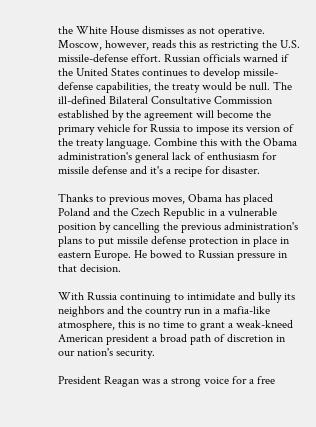the White House dismisses as not operative. Moscow, however, reads this as restricting the U.S. missile-defense effort. Russian officials warned if the United States continues to develop missile-defense capabilities, the treaty would be null. The ill-defined Bilateral Consultative Commission established by the agreement will become the primary vehicle for Russia to impose its version of the treaty language. Combine this with the Obama administration's general lack of enthusiasm for missile defense and it's a recipe for disaster.

Thanks to previous moves, Obama has placed Poland and the Czech Republic in a vulnerable position by cancelling the previous administration's plans to put missile defense protection in place in eastern Europe. He bowed to Russian pressure in that decision.

With Russia continuing to intimidate and bully its neighbors and the country run in a mafia-like atmosphere, this is no time to grant a weak-kneed American president a broad path of discretion in our nation's security.

President Reagan was a strong voice for a free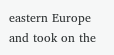eastern Europe and took on the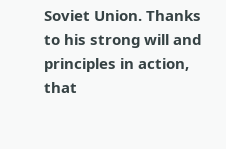Soviet Union. Thanks to his strong will and principles in action, that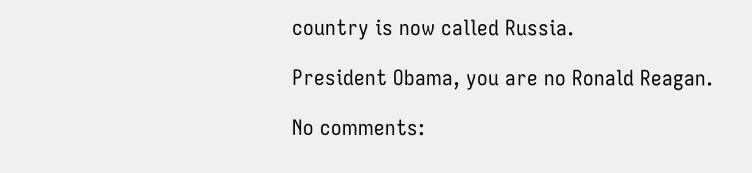country is now called Russia.

President Obama, you are no Ronald Reagan.

No comments: